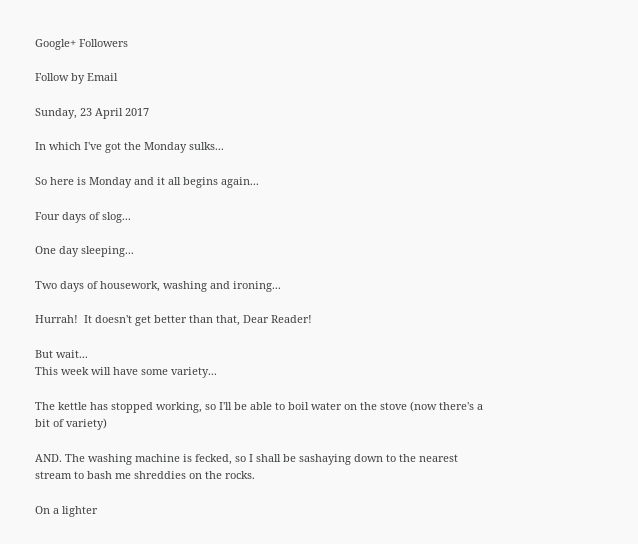Google+ Followers

Follow by Email

Sunday, 23 April 2017

In which I've got the Monday sulks...

So here is Monday and it all begins again...

Four days of slog...

One day sleeping...

Two days of housework, washing and ironing...

Hurrah!  It doesn't get better than that, Dear Reader!

But wait...
This week will have some variety...

The kettle has stopped working, so I'll be able to boil water on the stove (now there's a bit of variety)

AND. The washing machine is fecked, so I shall be sashaying down to the nearest stream to bash me shreddies on the rocks.

On a lighter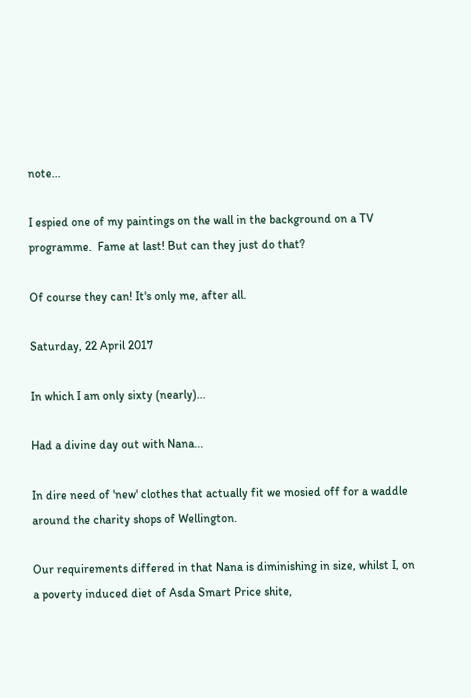note...

I espied one of my paintings on the wall in the background on a TV programme.  Fame at last! But can they just do that?

Of course they can! It's only me, after all.

Saturday, 22 April 2017

In which I am only sixty (nearly)...

Had a divine day out with Nana...

In dire need of 'new' clothes that actually fit we mosied off for a waddle around the charity shops of Wellington.

Our requirements differed in that Nana is diminishing in size, whilst I, on a poverty induced diet of Asda Smart Price shite,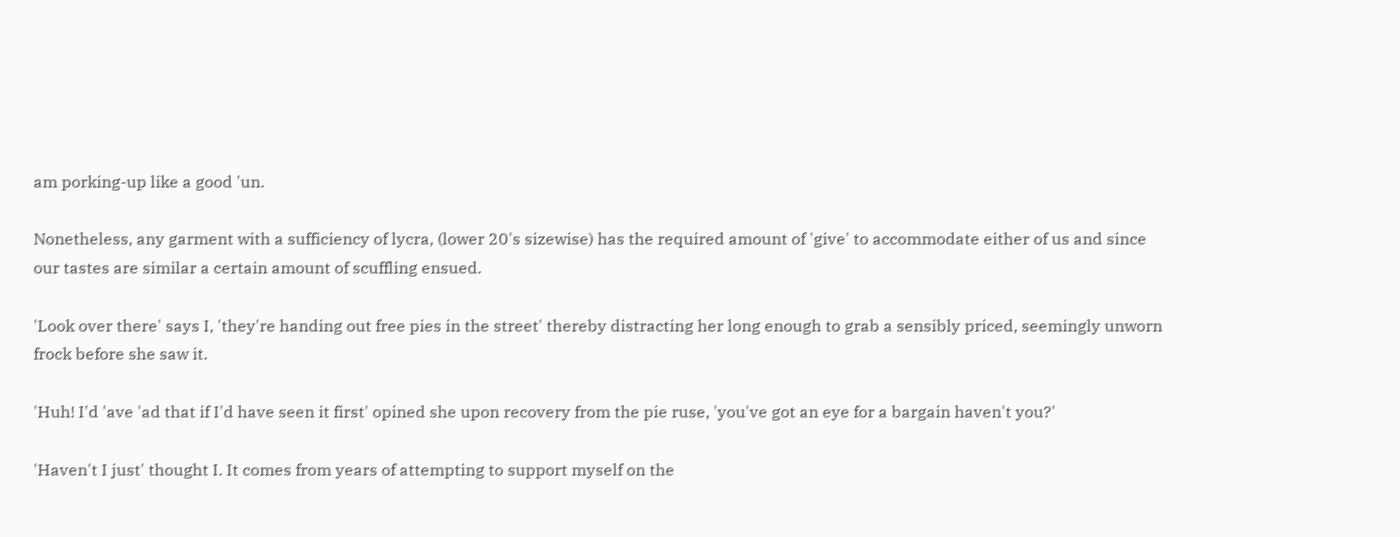am porking-up like a good 'un.

Nonetheless, any garment with a sufficiency of lycra, (lower 20's sizewise) has the required amount of 'give' to accommodate either of us and since our tastes are similar a certain amount of scuffling ensued.

'Look over there' says I, 'they're handing out free pies in the street' thereby distracting her long enough to grab a sensibly priced, seemingly unworn frock before she saw it.

'Huh! I'd 'ave 'ad that if I'd have seen it first' opined she upon recovery from the pie ruse, 'you've got an eye for a bargain haven't you?'

'Haven't I just' thought I. It comes from years of attempting to support myself on the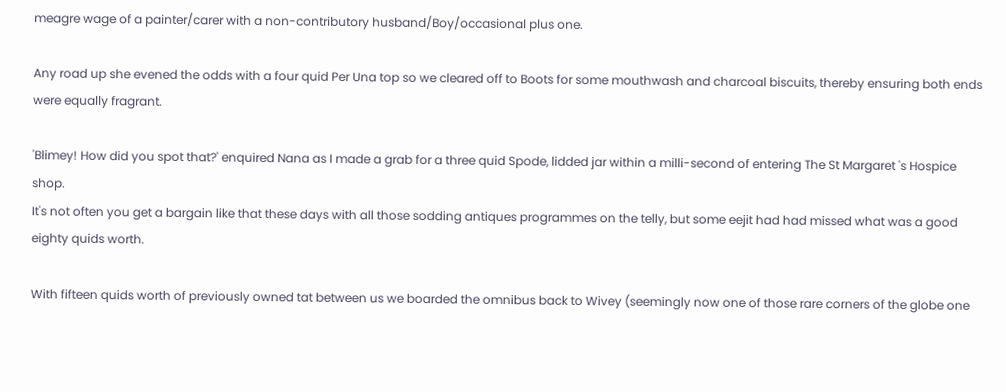meagre wage of a painter/carer with a non-contributory husband/Boy/occasional plus one.

Any road up she evened the odds with a four quid Per Una top so we cleared off to Boots for some mouthwash and charcoal biscuits, thereby ensuring both ends were equally fragrant.

'Blimey! How did you spot that?' enquired Nana as I made a grab for a three quid Spode, lidded jar within a milli-second of entering The St Margaret 's Hospice shop.
It's not often you get a bargain like that these days with all those sodding antiques programmes on the telly, but some eejit had had missed what was a good eighty quids worth.

With fifteen quids worth of previously owned tat between us we boarded the omnibus back to Wivey (seemingly now one of those rare corners of the globe one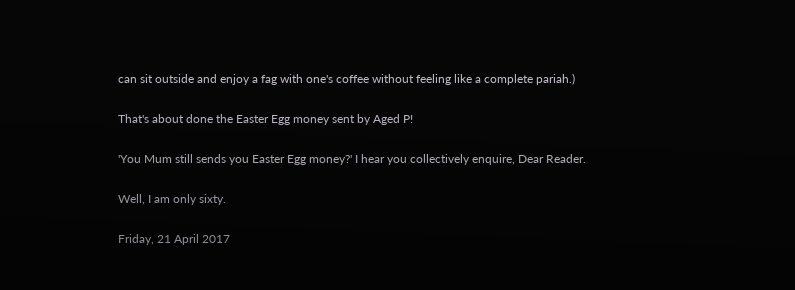can sit outside and enjoy a fag with one's coffee without feeling like a complete pariah.)

That's about done the Easter Egg money sent by Aged P!

'You Mum still sends you Easter Egg money?' I hear you collectively enquire, Dear Reader.

Well, I am only sixty.

Friday, 21 April 2017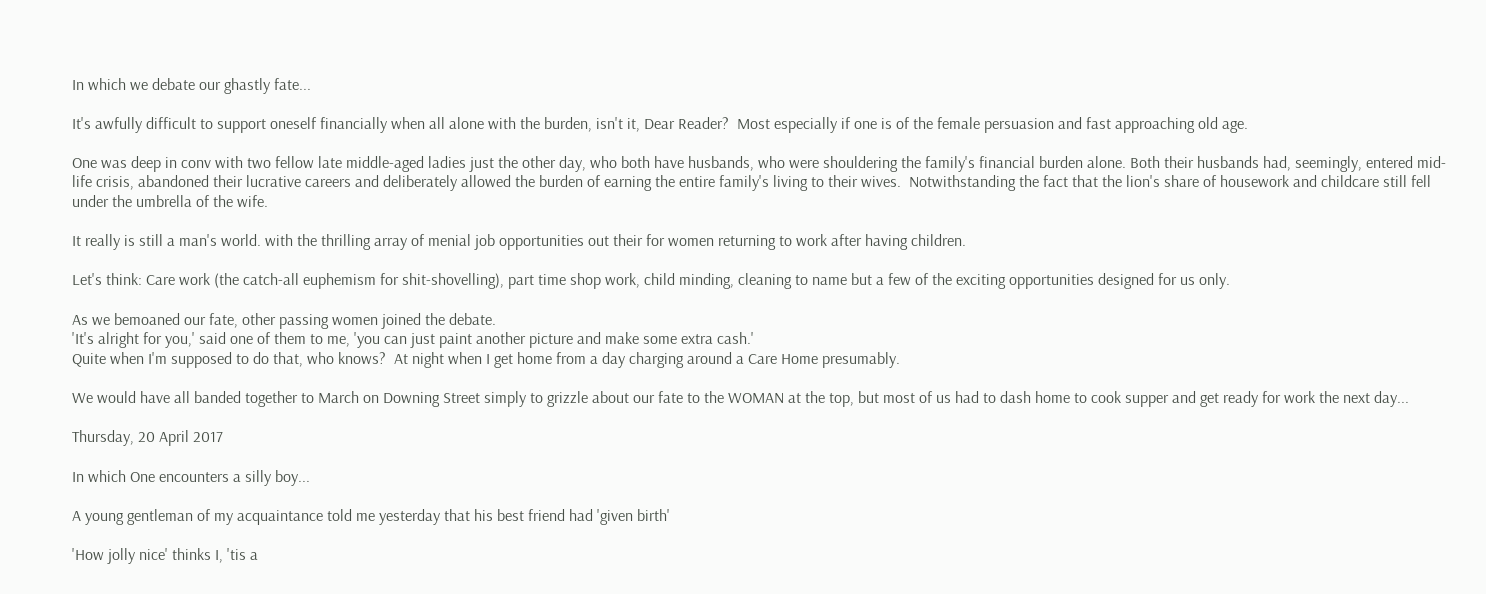In which we debate our ghastly fate...

It's awfully difficult to support oneself financially when all alone with the burden, isn't it, Dear Reader?  Most especially if one is of the female persuasion and fast approaching old age.

One was deep in conv with two fellow late middle-aged ladies just the other day, who both have husbands, who were shouldering the family's financial burden alone. Both their husbands had, seemingly, entered mid-life crisis, abandoned their lucrative careers and deliberately allowed the burden of earning the entire family's living to their wives.  Notwithstanding the fact that the lion's share of housework and childcare still fell under the umbrella of the wife.

It really is still a man's world. with the thrilling array of menial job opportunities out their for women returning to work after having children.

Let's think: Care work (the catch-all euphemism for shit-shovelling), part time shop work, child minding, cleaning to name but a few of the exciting opportunities designed for us only.

As we bemoaned our fate, other passing women joined the debate.
'It's alright for you,' said one of them to me, 'you can just paint another picture and make some extra cash.'
Quite when I'm supposed to do that, who knows?  At night when I get home from a day charging around a Care Home presumably.

We would have all banded together to March on Downing Street simply to grizzle about our fate to the WOMAN at the top, but most of us had to dash home to cook supper and get ready for work the next day...

Thursday, 20 April 2017

In which One encounters a silly boy...

A young gentleman of my acquaintance told me yesterday that his best friend had 'given birth'

'How jolly nice' thinks I, 'tis a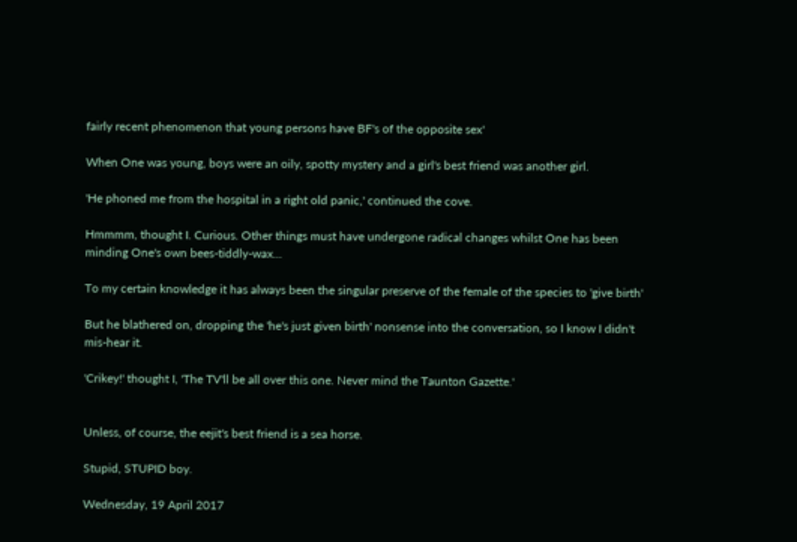fairly recent phenomenon that young persons have BF's of the opposite sex'

When One was young, boys were an oily, spotty mystery and a girl's best friend was another girl.

'He phoned me from the hospital in a right old panic,' continued the cove.

Hmmmm, thought I. Curious. Other things must have undergone radical changes whilst One has been minding One's own bees-tiddly-wax...

To my certain knowledge it has always been the singular preserve of the female of the species to 'give birth'

But he blathered on, dropping the 'he's just given birth' nonsense into the conversation, so I know I didn't mis-hear it.

'Crikey!' thought I, 'The TV'll be all over this one. Never mind the Taunton Gazette.'


Unless, of course, the eejit's best friend is a sea horse.

Stupid, STUPID boy.

Wednesday, 19 April 2017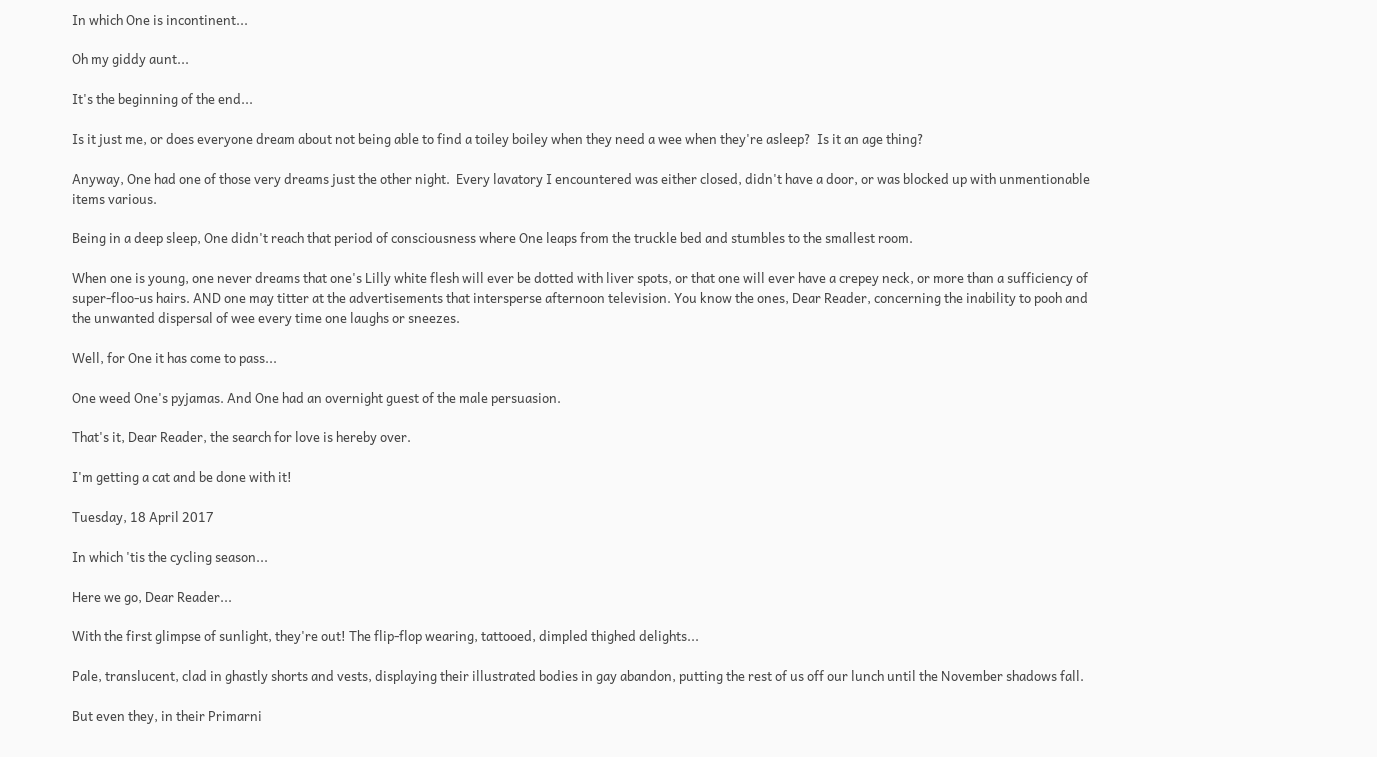In which One is incontinent...

Oh my giddy aunt...

It's the beginning of the end...

Is it just me, or does everyone dream about not being able to find a toiley boiley when they need a wee when they're asleep?  Is it an age thing?

Anyway, One had one of those very dreams just the other night.  Every lavatory I encountered was either closed, didn't have a door, or was blocked up with unmentionable items various.

Being in a deep sleep, One didn't reach that period of consciousness where One leaps from the truckle bed and stumbles to the smallest room.

When one is young, one never dreams that one's Lilly white flesh will ever be dotted with liver spots, or that one will ever have a crepey neck, or more than a sufficiency of super-floo-us hairs. AND one may titter at the advertisements that intersperse afternoon television. You know the ones, Dear Reader, concerning the inability to pooh and the unwanted dispersal of wee every time one laughs or sneezes.

Well, for One it has come to pass...

One weed One's pyjamas. And One had an overnight guest of the male persuasion.

That's it, Dear Reader, the search for love is hereby over.

I'm getting a cat and be done with it!

Tuesday, 18 April 2017

In which 'tis the cycling season...

Here we go, Dear Reader...

With the first glimpse of sunlight, they're out! The flip-flop wearing, tattooed, dimpled thighed delights...

Pale, translucent, clad in ghastly shorts and vests, displaying their illustrated bodies in gay abandon, putting the rest of us off our lunch until the November shadows fall.

But even they, in their Primarni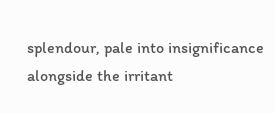splendour, pale into insignificance alongside the irritant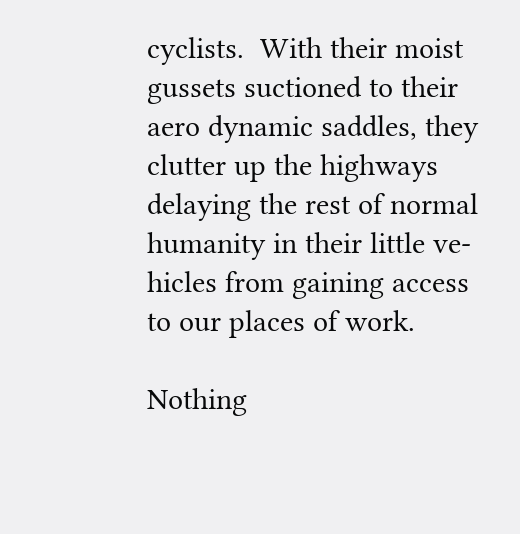cyclists.  With their moist gussets suctioned to their aero dynamic saddles, they clutter up the highways delaying the rest of normal humanity in their little ve-hicles from gaining access to our places of work.

Nothing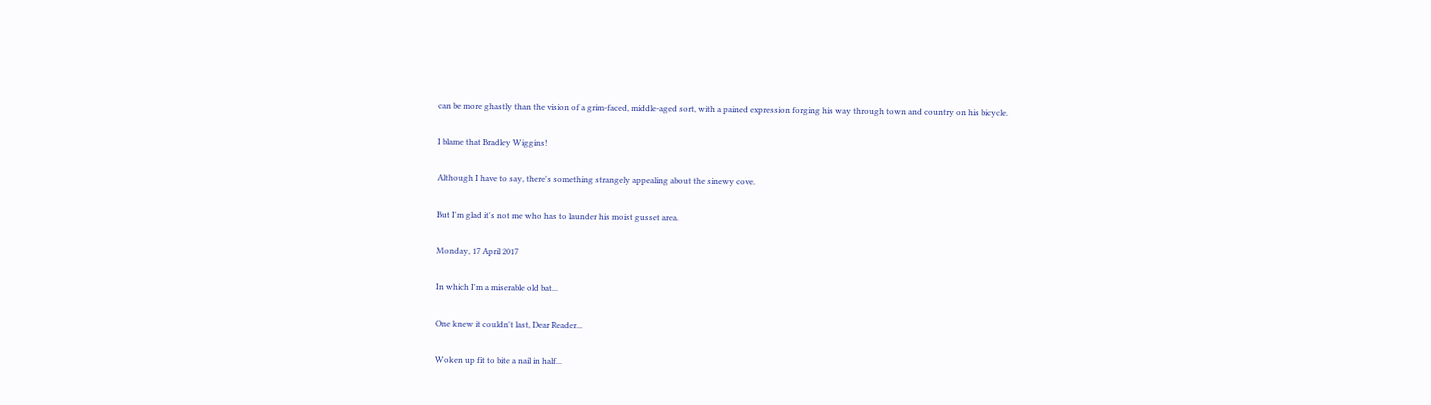can be more ghastly than the vision of a grim-faced, middle-aged sort, with a pained expression forging his way through town and country on his bicycle.

I blame that Bradley Wiggins!

Although I have to say, there's something strangely appealing about the sinewy cove.

But I'm glad it's not me who has to launder his moist gusset area.

Monday, 17 April 2017

In which I'm a miserable old bat...

One knew it couldn't last, Dear Reader...

Woken up fit to bite a nail in half...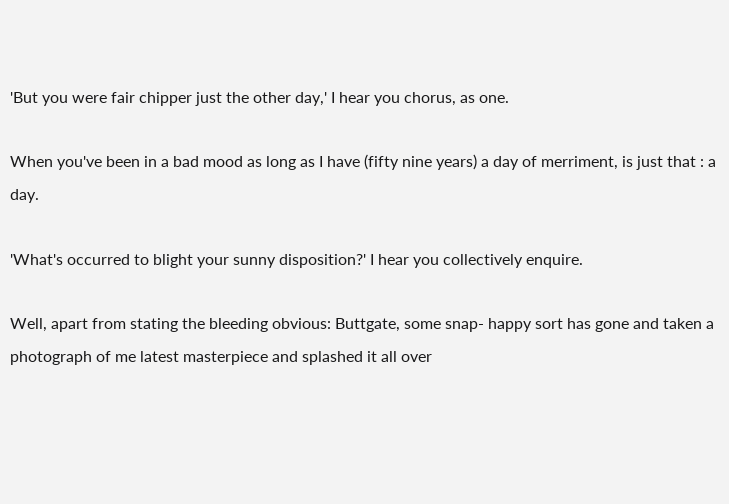'But you were fair chipper just the other day,' I hear you chorus, as one.

When you've been in a bad mood as long as I have (fifty nine years) a day of merriment, is just that : a day.

'What's occurred to blight your sunny disposition?' I hear you collectively enquire.

Well, apart from stating the bleeding obvious: Buttgate, some snap- happy sort has gone and taken a photograph of me latest masterpiece and splashed it all over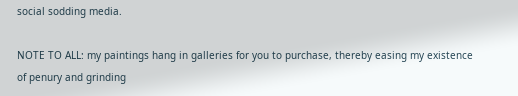social sodding media.

NOTE TO ALL: my paintings hang in galleries for you to purchase, thereby easing my existence of penury and grinding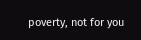poverty, not for you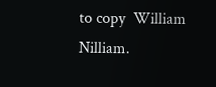to copy  William Nilliam.